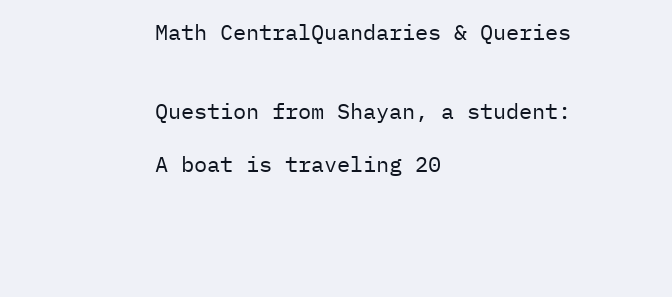Math CentralQuandaries & Queries


Question from Shayan, a student:

A boat is traveling 20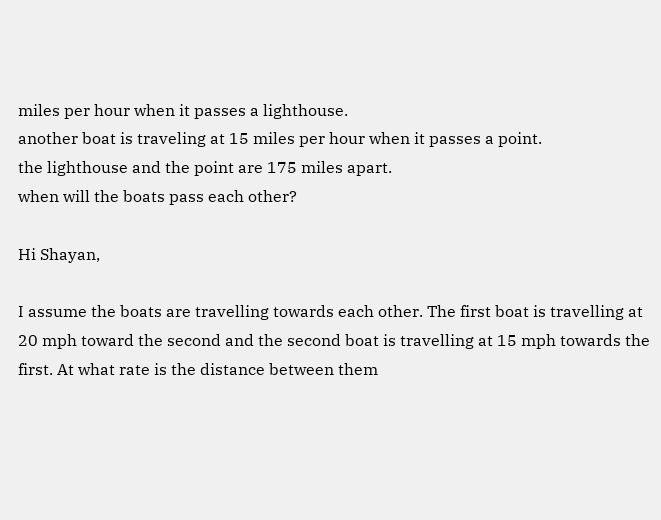miles per hour when it passes a lighthouse.
another boat is traveling at 15 miles per hour when it passes a point.
the lighthouse and the point are 175 miles apart.
when will the boats pass each other?

Hi Shayan,

I assume the boats are travelling towards each other. The first boat is travelling at 20 mph toward the second and the second boat is travelling at 15 mph towards the first. At what rate is the distance between them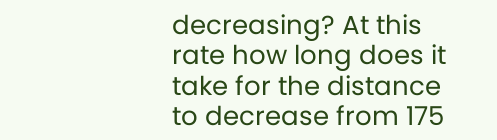decreasing? At this rate how long does it take for the distance to decrease from 175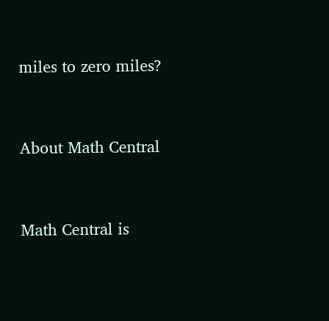miles to zero miles?


About Math Central


Math Central is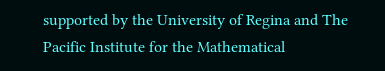supported by the University of Regina and The Pacific Institute for the Mathematical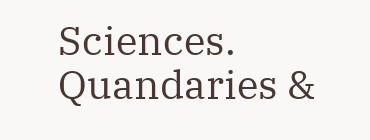Sciences.
Quandaries &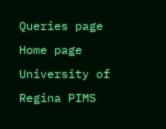Queries page Home page University of Regina PIMS